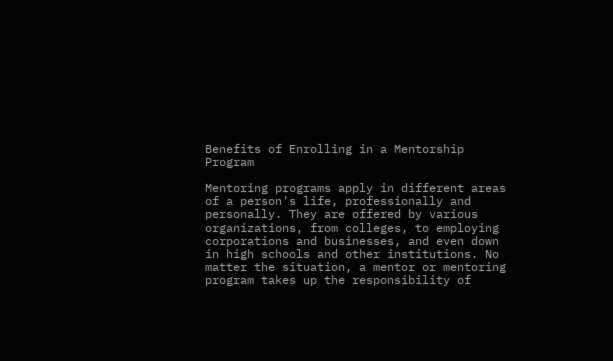Benefits of Enrolling in a Mentorship Program

Mentoring programs apply in different areas of a person's life, professionally and personally. They are offered by various organizations, from colleges, to employing corporations and businesses, and even down in high schools and other institutions. No matter the situation, a mentor or mentoring program takes up the responsibility of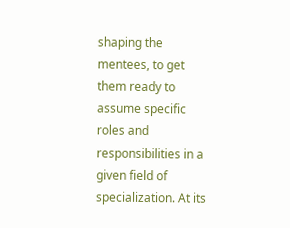shaping the mentees, to get them ready to assume specific roles and responsibilities in a given field of specialization. At its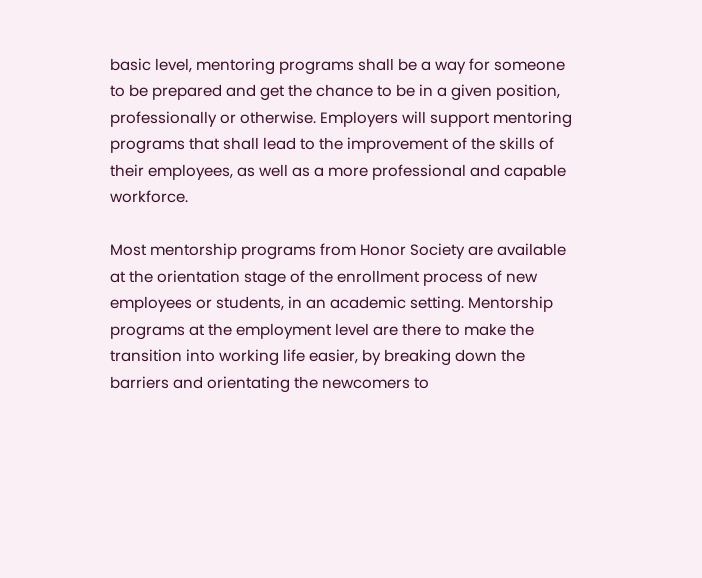basic level, mentoring programs shall be a way for someone to be prepared and get the chance to be in a given position, professionally or otherwise. Employers will support mentoring programs that shall lead to the improvement of the skills of their employees, as well as a more professional and capable workforce.

Most mentorship programs from Honor Society are available at the orientation stage of the enrollment process of new employees or students, in an academic setting. Mentorship programs at the employment level are there to make the transition into working life easier, by breaking down the barriers and orientating the newcomers to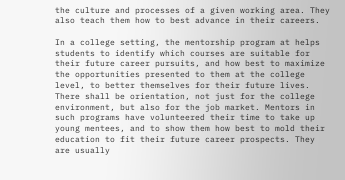the culture and processes of a given working area. They also teach them how to best advance in their careers.

In a college setting, the mentorship program at helps students to identify which courses are suitable for their future career pursuits, and how best to maximize the opportunities presented to them at the college level, to better themselves for their future lives. There shall be orientation, not just for the college environment, but also for the job market. Mentors in such programs have volunteered their time to take up young mentees, and to show them how best to mold their education to fit their future career prospects. They are usually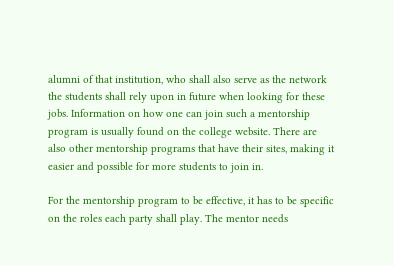alumni of that institution, who shall also serve as the network the students shall rely upon in future when looking for these jobs. Information on how one can join such a mentorship program is usually found on the college website. There are also other mentorship programs that have their sites, making it easier and possible for more students to join in.

For the mentorship program to be effective, it has to be specific on the roles each party shall play. The mentor needs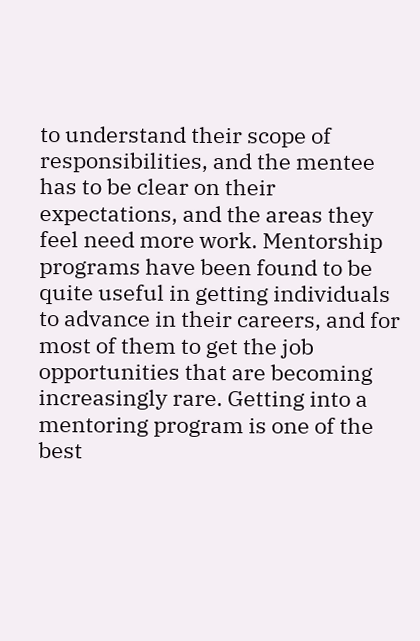to understand their scope of responsibilities, and the mentee has to be clear on their expectations, and the areas they feel need more work. Mentorship programs have been found to be quite useful in getting individuals to advance in their careers, and for most of them to get the job opportunities that are becoming increasingly rare. Getting into a mentoring program is one of the best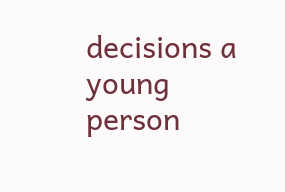decisions a young person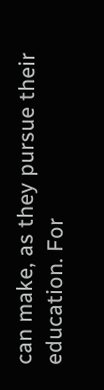can make, as they pursue their education. For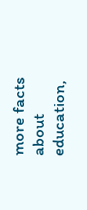more facts about education,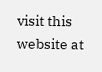visit this website at